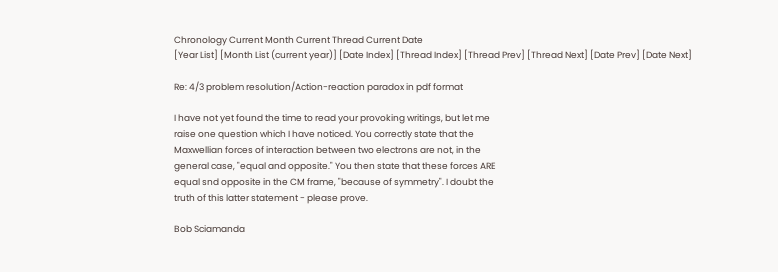Chronology Current Month Current Thread Current Date
[Year List] [Month List (current year)] [Date Index] [Thread Index] [Thread Prev] [Thread Next] [Date Prev] [Date Next]

Re: 4/3 problem resolution/Action-reaction paradox in pdf format

I have not yet found the time to read your provoking writings, but let me
raise one question which I have noticed. You correctly state that the
Maxwellian forces of interaction between two electrons are not, in the
general case, "equal and opposite." You then state that these forces ARE
equal snd opposite in the CM frame, "because of symmetry". I doubt the
truth of this latter statement - please prove.

Bob Sciamanda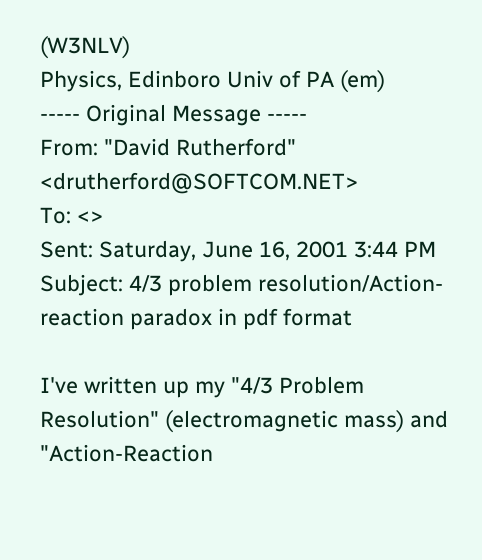(W3NLV)
Physics, Edinboro Univ of PA (em)
----- Original Message -----
From: "David Rutherford" <drutherford@SOFTCOM.NET>
To: <>
Sent: Saturday, June 16, 2001 3:44 PM
Subject: 4/3 problem resolution/Action-reaction paradox in pdf format

I've written up my "4/3 Problem Resolution" (electromagnetic mass) and
"Action-Reaction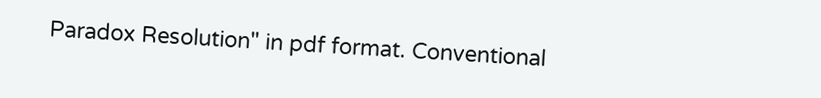Paradox Resolution" in pdf format. Conventional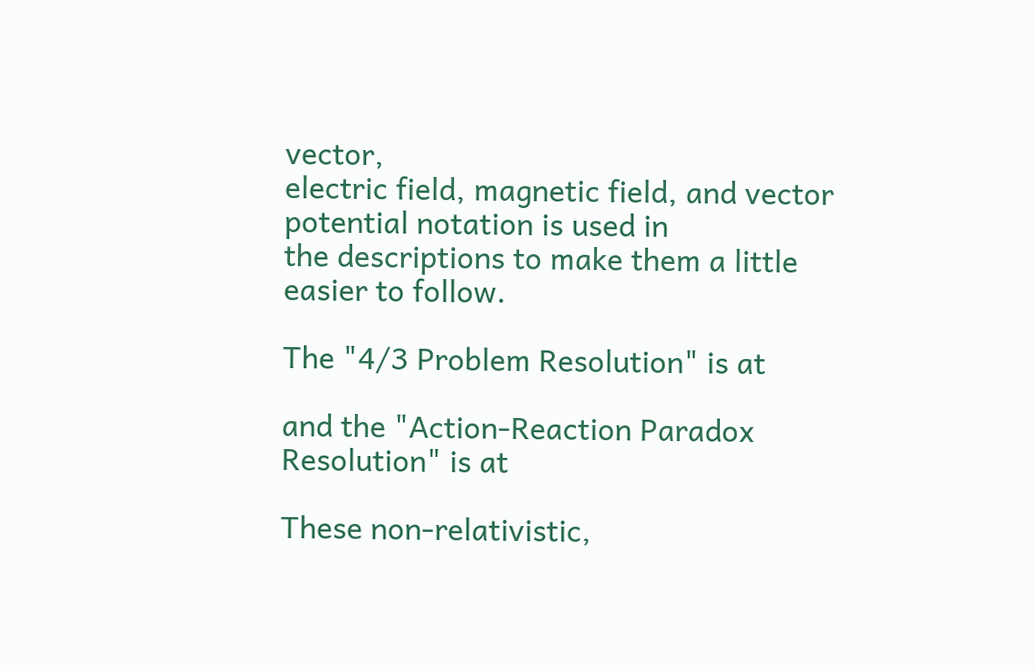vector,
electric field, magnetic field, and vector potential notation is used in
the descriptions to make them a little easier to follow.

The "4/3 Problem Resolution" is at

and the "Action-Reaction Paradox Resolution" is at

These non-relativistic,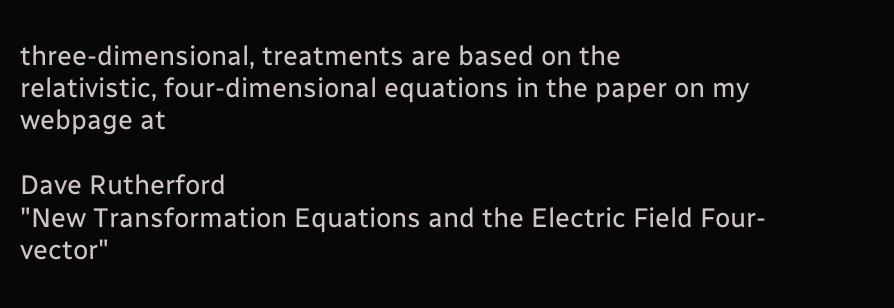three-dimensional, treatments are based on the
relativistic, four-dimensional equations in the paper on my webpage at

Dave Rutherford
"New Transformation Equations and the Electric Field Four-vector"